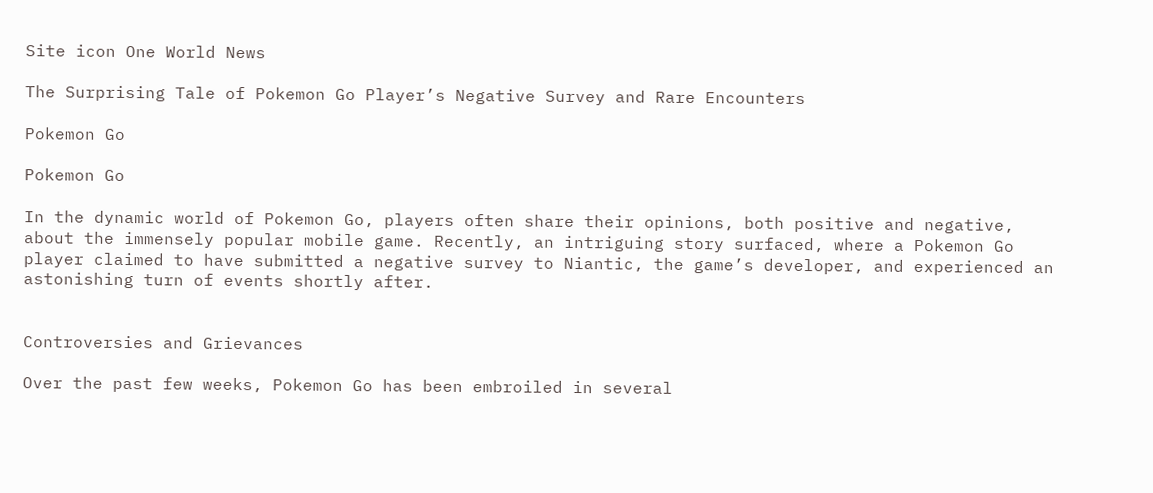Site icon One World News

The Surprising Tale of Pokemon Go Player’s Negative Survey and Rare Encounters

Pokemon Go

Pokemon Go

In the dynamic world of Pokemon Go, players often share their opinions, both positive and negative, about the immensely popular mobile game. Recently, an intriguing story surfaced, where a Pokemon Go player claimed to have submitted a negative survey to Niantic, the game’s developer, and experienced an astonishing turn of events shortly after.


Controversies and Grievances

Over the past few weeks, Pokemon Go has been embroiled in several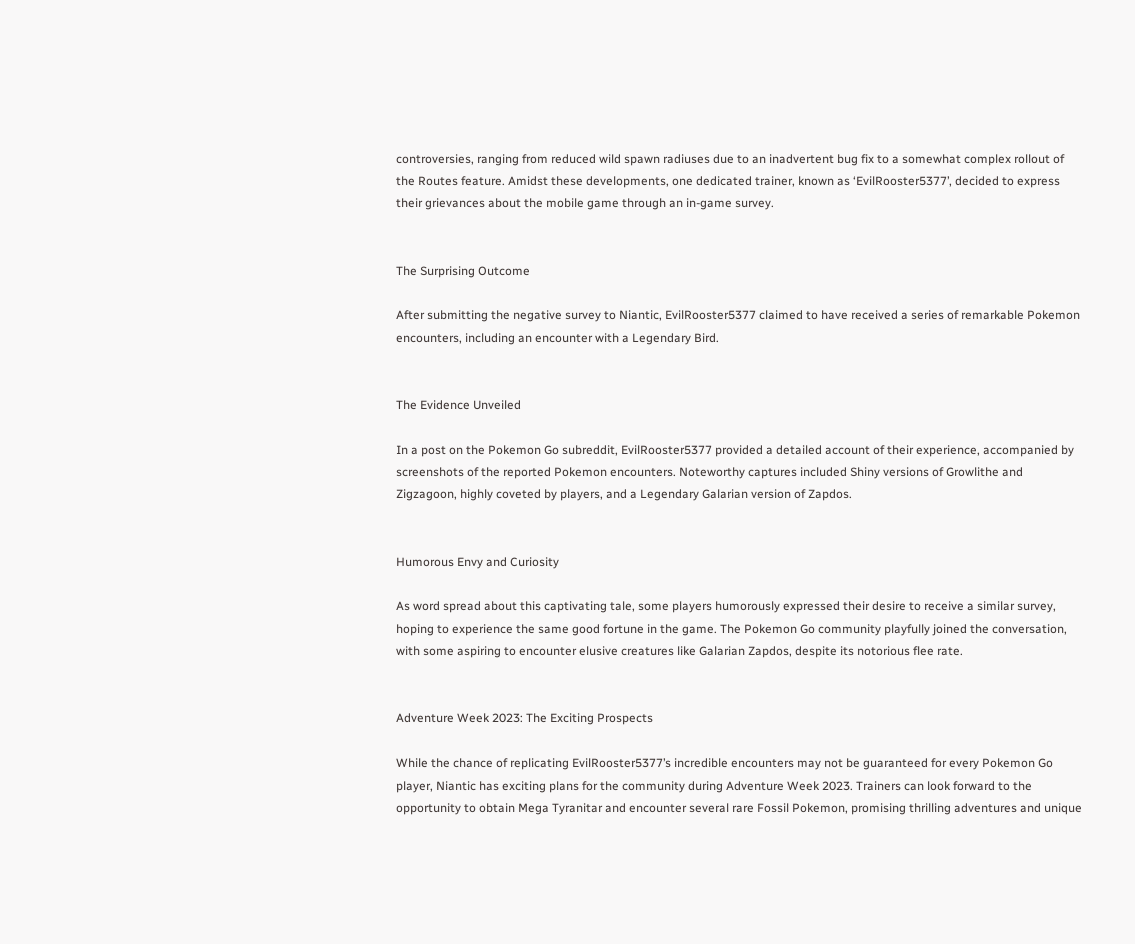controversies, ranging from reduced wild spawn radiuses due to an inadvertent bug fix to a somewhat complex rollout of the Routes feature. Amidst these developments, one dedicated trainer, known as ‘EvilRooster5377’, decided to express their grievances about the mobile game through an in-game survey.


The Surprising Outcome

After submitting the negative survey to Niantic, EvilRooster5377 claimed to have received a series of remarkable Pokemon encounters, including an encounter with a Legendary Bird.


The Evidence Unveiled

In a post on the Pokemon Go subreddit, EvilRooster5377 provided a detailed account of their experience, accompanied by screenshots of the reported Pokemon encounters. Noteworthy captures included Shiny versions of Growlithe and Zigzagoon, highly coveted by players, and a Legendary Galarian version of Zapdos.


Humorous Envy and Curiosity

As word spread about this captivating tale, some players humorously expressed their desire to receive a similar survey, hoping to experience the same good fortune in the game. The Pokemon Go community playfully joined the conversation, with some aspiring to encounter elusive creatures like Galarian Zapdos, despite its notorious flee rate.


Adventure Week 2023: The Exciting Prospects

While the chance of replicating EvilRooster5377’s incredible encounters may not be guaranteed for every Pokemon Go player, Niantic has exciting plans for the community during Adventure Week 2023. Trainers can look forward to the opportunity to obtain Mega Tyranitar and encounter several rare Fossil Pokemon, promising thrilling adventures and unique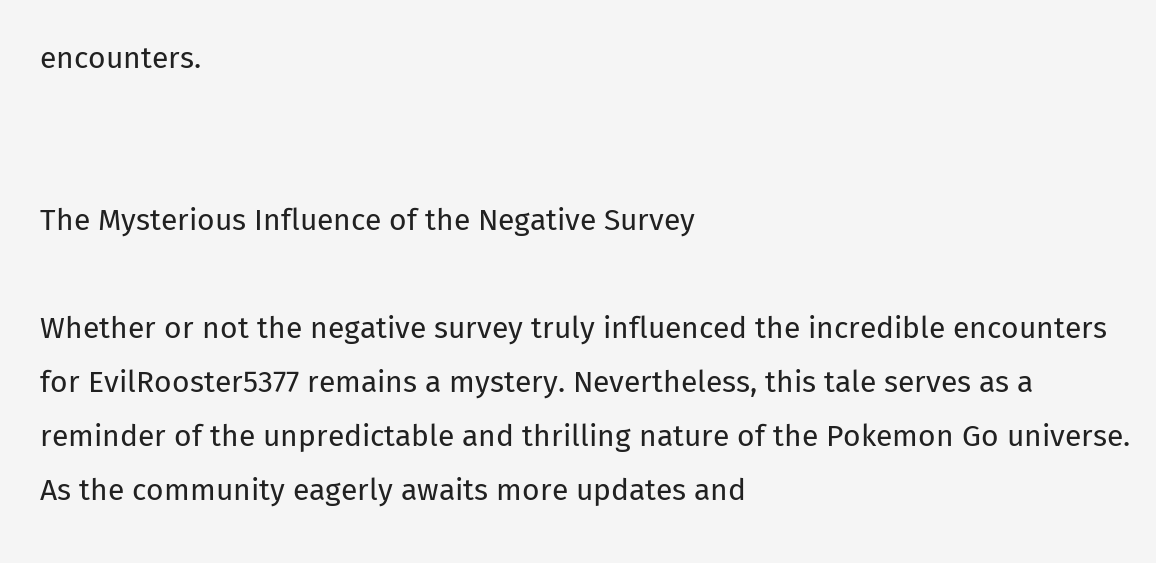encounters.


The Mysterious Influence of the Negative Survey

Whether or not the negative survey truly influenced the incredible encounters for EvilRooster5377 remains a mystery. Nevertheless, this tale serves as a reminder of the unpredictable and thrilling nature of the Pokemon Go universe. As the community eagerly awaits more updates and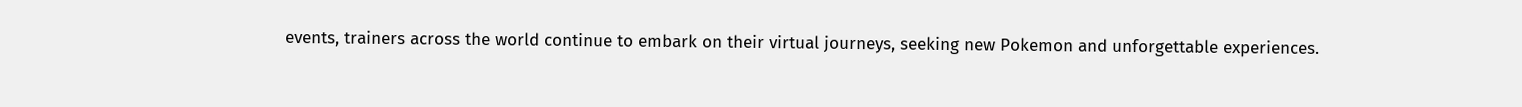events, trainers across the world continue to embark on their virtual journeys, seeking new Pokemon and unforgettable experiences.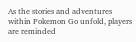As the stories and adventures within Pokemon Go unfold, players are reminded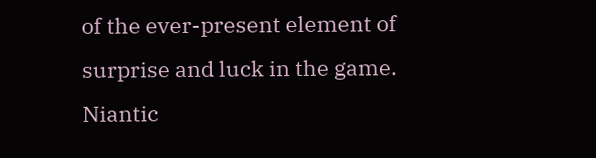of the ever-present element of surprise and luck in the game. Niantic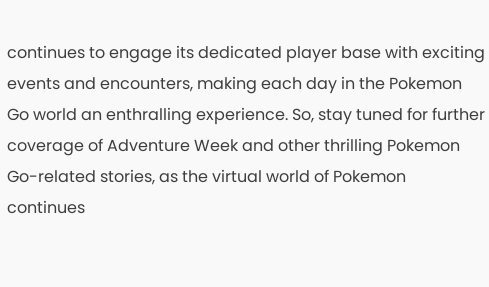continues to engage its dedicated player base with exciting events and encounters, making each day in the Pokemon Go world an enthralling experience. So, stay tuned for further coverage of Adventure Week and other thrilling Pokemon Go-related stories, as the virtual world of Pokemon continues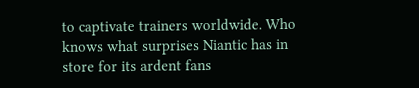to captivate trainers worldwide. Who knows what surprises Niantic has in store for its ardent fans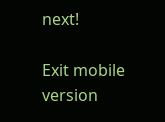next!

Exit mobile version